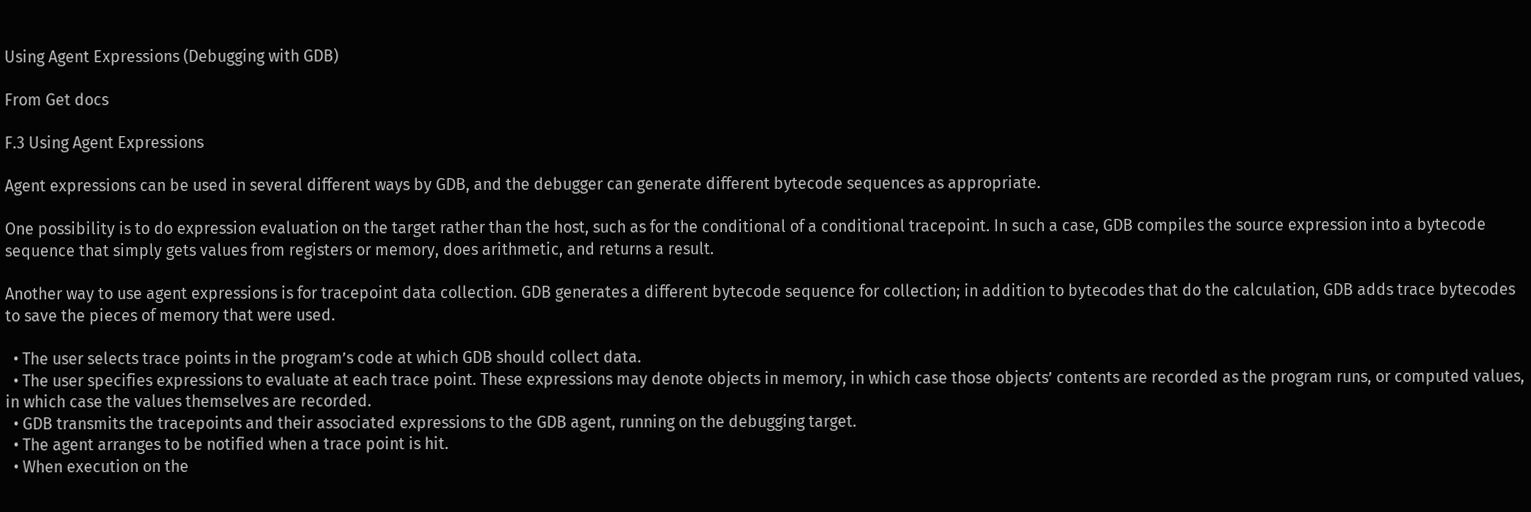Using Agent Expressions (Debugging with GDB)

From Get docs

F.3 Using Agent Expressions

Agent expressions can be used in several different ways by GDB, and the debugger can generate different bytecode sequences as appropriate.

One possibility is to do expression evaluation on the target rather than the host, such as for the conditional of a conditional tracepoint. In such a case, GDB compiles the source expression into a bytecode sequence that simply gets values from registers or memory, does arithmetic, and returns a result.

Another way to use agent expressions is for tracepoint data collection. GDB generates a different bytecode sequence for collection; in addition to bytecodes that do the calculation, GDB adds trace bytecodes to save the pieces of memory that were used.

  • The user selects trace points in the program’s code at which GDB should collect data.
  • The user specifies expressions to evaluate at each trace point. These expressions may denote objects in memory, in which case those objects’ contents are recorded as the program runs, or computed values, in which case the values themselves are recorded.
  • GDB transmits the tracepoints and their associated expressions to the GDB agent, running on the debugging target.
  • The agent arranges to be notified when a trace point is hit.
  • When execution on the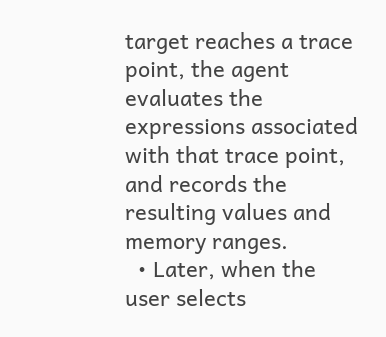target reaches a trace point, the agent evaluates the expressions associated with that trace point, and records the resulting values and memory ranges.
  • Later, when the user selects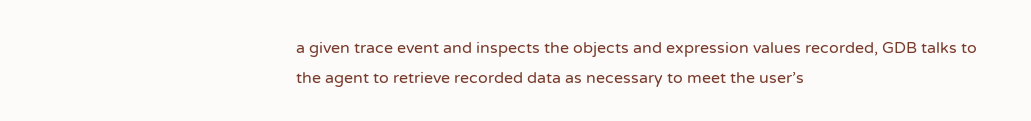a given trace event and inspects the objects and expression values recorded, GDB talks to the agent to retrieve recorded data as necessary to meet the user’s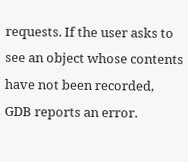requests. If the user asks to see an object whose contents have not been recorded, GDB reports an error.